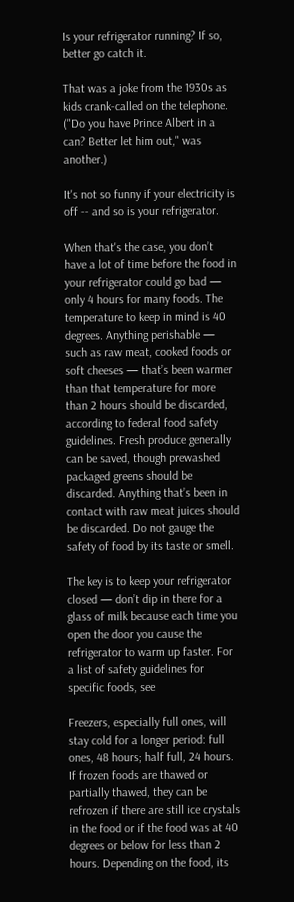Is your refrigerator running? If so, better go catch it.

That was a joke from the 1930s as kids crank-called on the telephone. ("Do you have Prince Albert in a can? Better let him out," was another.)

It's not so funny if your electricity is off -- and so is your refrigerator.

When that's the case, you don’t have a lot of time before the food in your refrigerator could go bad — only 4 hours for many foods. The temperature to keep in mind is 40 degrees. Anything perishable — such as raw meat, cooked foods or soft cheeses — that’s been warmer than that temperature for more than 2 hours should be discarded, according to federal food safety guidelines. Fresh produce generally can be saved, though prewashed packaged greens should be discarded. Anything that’s been in contact with raw meat juices should be discarded. Do not gauge the safety of food by its taste or smell.

The key is to keep your refrigerator closed — don’t dip in there for a glass of milk because each time you open the door you cause the refrigerator to warm up faster. For a list of safety guidelines for specific foods, see

Freezers, especially full ones, will stay cold for a longer period: full ones, 48 hours; half full, 24 hours. If frozen foods are thawed or partially thawed, they can be refrozen if there are still ice crystals in the food or if the food was at 40 degrees or below for less than 2 hours. Depending on the food, its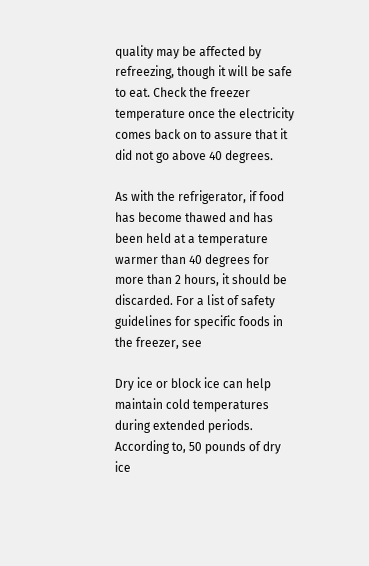quality may be affected by refreezing, though it will be safe to eat. Check the freezer temperature once the electricity comes back on to assure that it did not go above 40 degrees.

As with the refrigerator, if food has become thawed and has been held at a temperature warmer than 40 degrees for more than 2 hours, it should be discarded. For a list of safety guidelines for specific foods in the freezer, see

Dry ice or block ice can help maintain cold temperatures during extended periods. According to, 50 pounds of dry ice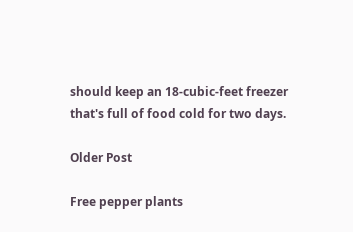should keep an 18-cubic-feet freezer that's full of food cold for two days.

Older Post

Free pepper plants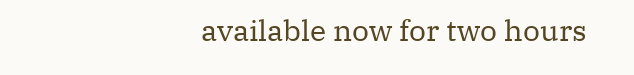available now for two hours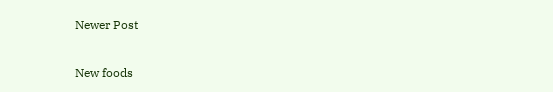Newer Post

New foods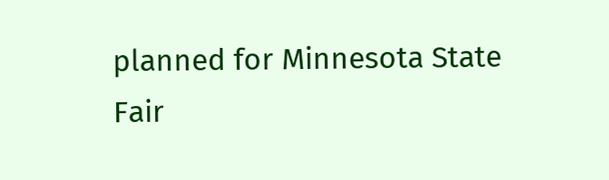planned for Minnesota State Fair